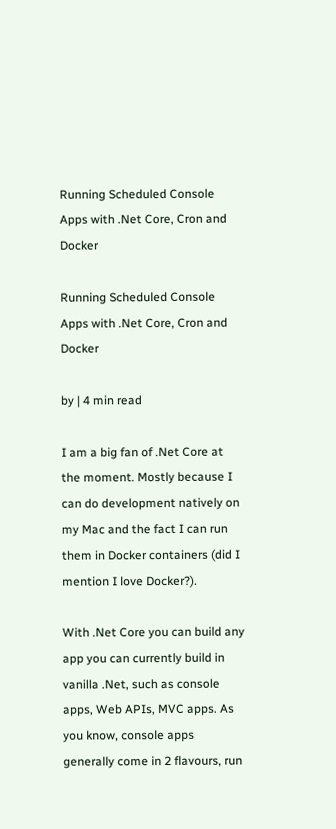Running Scheduled Console Apps with .Net Core, Cron and Docker

Running Scheduled Console Apps with .Net Core, Cron and Docker

by | 4 min read

I am a big fan of .Net Core at the moment. Mostly because I can do development natively on my Mac and the fact I can run them in Docker containers (did I mention I love Docker?).

With .Net Core you can build any app you can currently build in vanilla .Net, such as console apps, Web APIs, MVC apps. As you know, console apps generally come in 2 flavours, run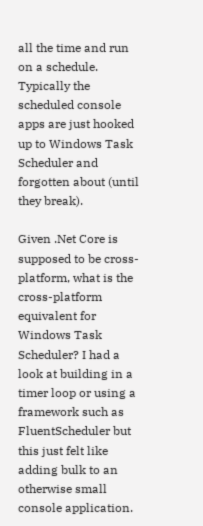all the time and run on a schedule. Typically the scheduled console apps are just hooked up to Windows Task Scheduler and forgotten about (until they break).

Given .Net Core is supposed to be cross-platform, what is the cross-platform equivalent for Windows Task Scheduler? I had a look at building in a timer loop or using a framework such as FluentScheduler but this just felt like adding bulk to an otherwise small console application.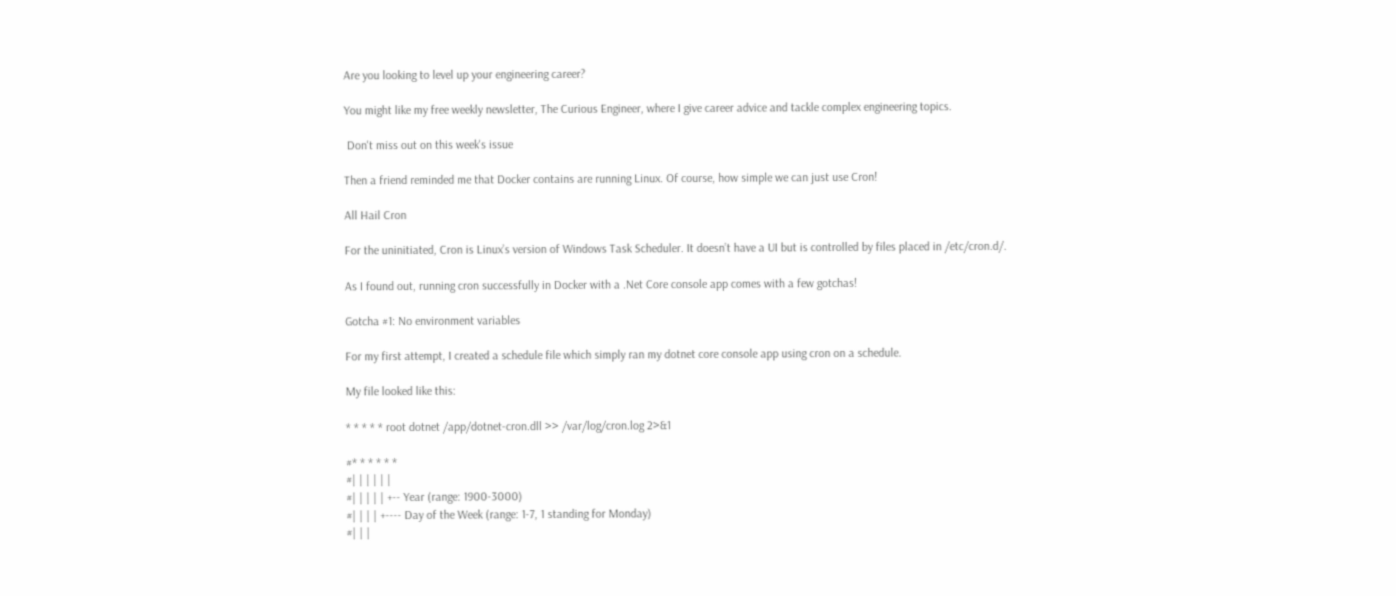Are you looking to level up your engineering career?

You might like my free weekly newsletter, The Curious Engineer, where I give career advice and tackle complex engineering topics.

 Don't miss out on this week's issue

Then a friend reminded me that Docker contains are running Linux. Of course, how simple we can just use Cron!

All Hail Cron

For the uninitiated, Cron is Linux’s version of Windows Task Scheduler. It doesn’t have a UI but is controlled by files placed in /etc/cron.d/.

As I found out, running cron successfully in Docker with a .Net Core console app comes with a few gotchas!

Gotcha #1: No environment variables

For my first attempt, I created a schedule file which simply ran my dotnet core console app using cron on a schedule.

My file looked like this:

* * * * * root dotnet /app/dotnet-cron.dll >> /var/log/cron.log 2>&1

#* * * * * *
#| | | | | |
#| | | | | +-- Year (range: 1900-3000)
#| | | | +---- Day of the Week (range: 1-7, 1 standing for Monday)
#| | |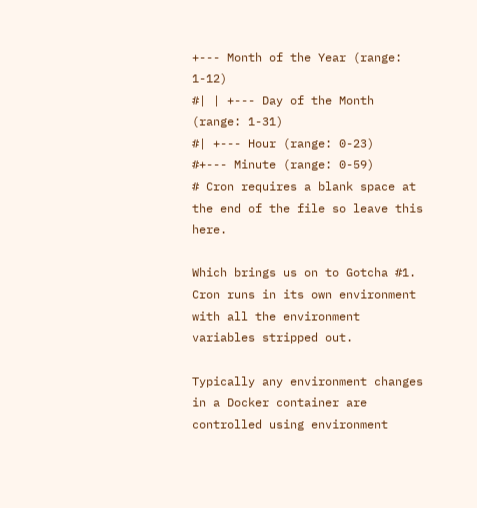+--- Month of the Year (range: 1-12)
#| | +--- Day of the Month (range: 1-31)
#| +--- Hour (range: 0-23)
#+--- Minute (range: 0-59)
# Cron requires a blank space at the end of the file so leave this here.

Which brings us on to Gotcha #1. Cron runs in its own environment with all the environment variables stripped out.

Typically any environment changes in a Docker container are controlled using environment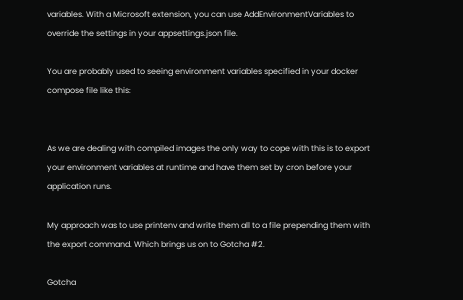variables. With a Microsoft extension, you can use AddEnvironmentVariables to override the settings in your appsettings.json file.

You are probably used to seeing environment variables specified in your docker compose file like this:


As we are dealing with compiled images the only way to cope with this is to export your environment variables at runtime and have them set by cron before your application runs.

My approach was to use printenv and write them all to a file prepending them with the export command. Which brings us on to Gotcha #2.

Gotcha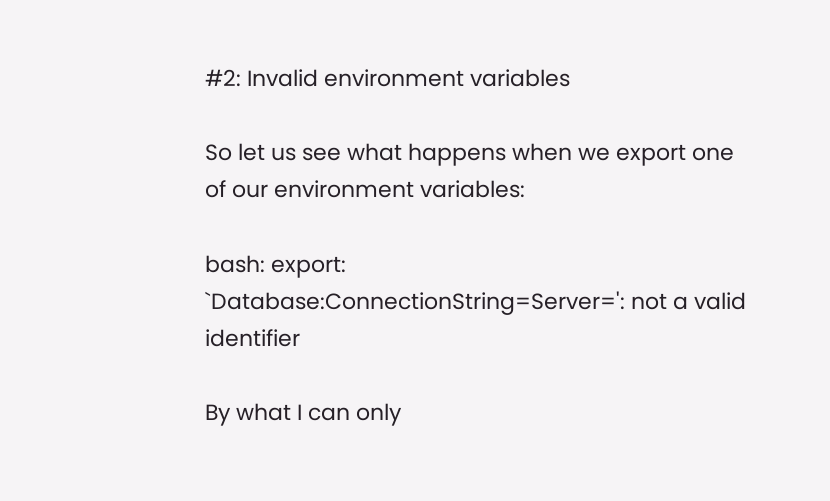#2: Invalid environment variables

So let us see what happens when we export one of our environment variables:

bash: export: `Database:ConnectionString=Server=': not a valid identifier

By what I can only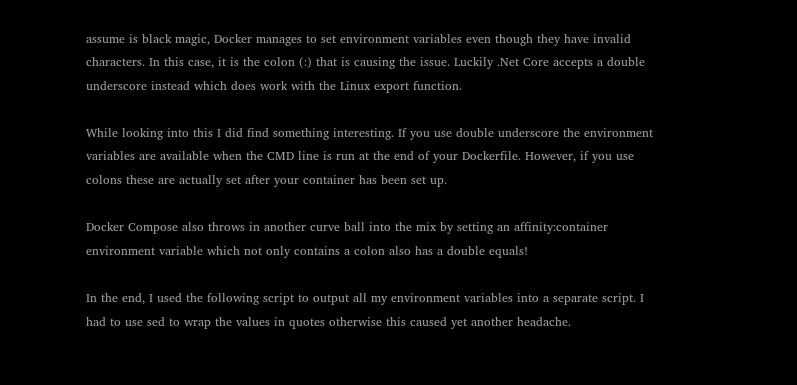assume is black magic, Docker manages to set environment variables even though they have invalid characters. In this case, it is the colon (:) that is causing the issue. Luckily .Net Core accepts a double underscore instead which does work with the Linux export function.

While looking into this I did find something interesting. If you use double underscore the environment variables are available when the CMD line is run at the end of your Dockerfile. However, if you use colons these are actually set after your container has been set up.

Docker Compose also throws in another curve ball into the mix by setting an affinity:container environment variable which not only contains a colon also has a double equals!

In the end, I used the following script to output all my environment variables into a separate script. I had to use sed to wrap the values in quotes otherwise this caused yet another headache.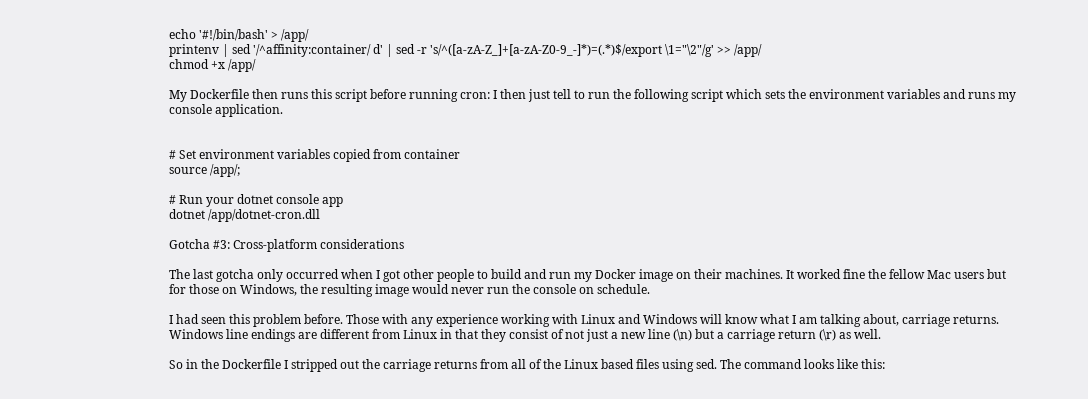echo '#!/bin/bash' > /app/
printenv | sed '/^affinity:container/ d' | sed -r 's/^([a-zA-Z_]+[a-zA-Z0-9_-]*)=(.*)$/export \1="\2"/g' >> /app/
chmod +x /app/

My Dockerfile then runs this script before running cron: I then just tell to run the following script which sets the environment variables and runs my console application.


# Set environment variables copied from container
source /app/;

# Run your dotnet console app
dotnet /app/dotnet-cron.dll

Gotcha #3: Cross-platform considerations

The last gotcha only occurred when I got other people to build and run my Docker image on their machines. It worked fine the fellow Mac users but for those on Windows, the resulting image would never run the console on schedule.

I had seen this problem before. Those with any experience working with Linux and Windows will know what I am talking about, carriage returns. Windows line endings are different from Linux in that they consist of not just a new line (\n) but a carriage return (\r) as well.

So in the Dockerfile I stripped out the carriage returns from all of the Linux based files using sed. The command looks like this: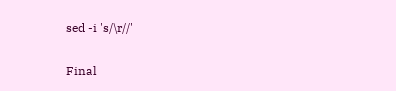sed -i 's/\r//'

Final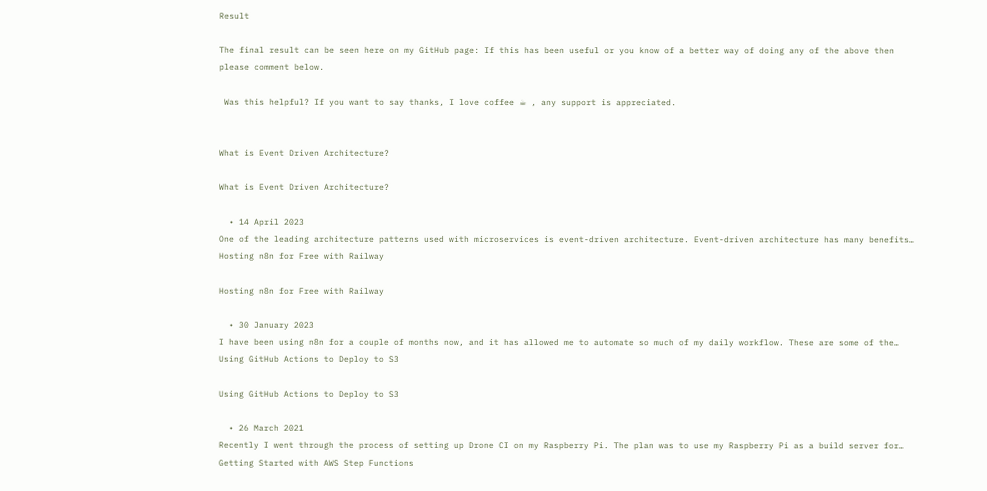Result

The final result can be seen here on my GitHub page: If this has been useful or you know of a better way of doing any of the above then please comment below.

 Was this helpful? If you want to say thanks, I love coffee ☕ , any support is appreciated.


What is Event Driven Architecture?

What is Event Driven Architecture?

  • 14 April 2023
One of the leading architecture patterns used with microservices is event-driven architecture. Event-driven architecture has many benefits…
Hosting n8n for Free with Railway

Hosting n8n for Free with Railway

  • 30 January 2023
I have been using n8n for a couple of months now, and it has allowed me to automate so much of my daily workflow. These are some of the…
Using GitHub Actions to Deploy to S3

Using GitHub Actions to Deploy to S3

  • 26 March 2021
Recently I went through the process of setting up Drone CI on my Raspberry Pi. The plan was to use my Raspberry Pi as a build server for…
Getting Started with AWS Step Functions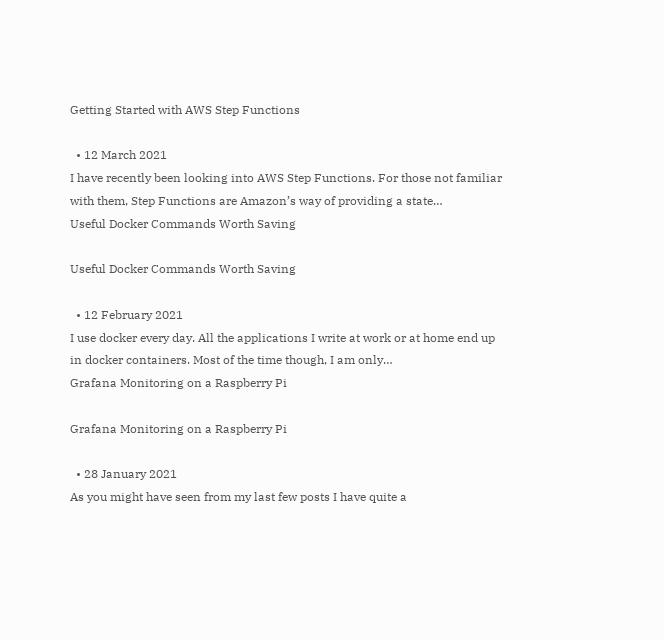Getting Started with AWS Step Functions

  • 12 March 2021
I have recently been looking into AWS Step Functions. For those not familiar with them, Step Functions are Amazon’s way of providing a state…
Useful Docker Commands Worth Saving

Useful Docker Commands Worth Saving

  • 12 February 2021
I use docker every day. All the applications I write at work or at home end up in docker containers. Most of the time though, I am only…
Grafana Monitoring on a Raspberry Pi

Grafana Monitoring on a Raspberry Pi

  • 28 January 2021
As you might have seen from my last few posts I have quite a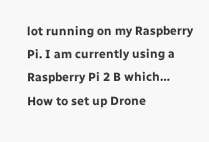lot running on my Raspberry Pi. I am currently using a Raspberry Pi 2 B which…
How to set up Drone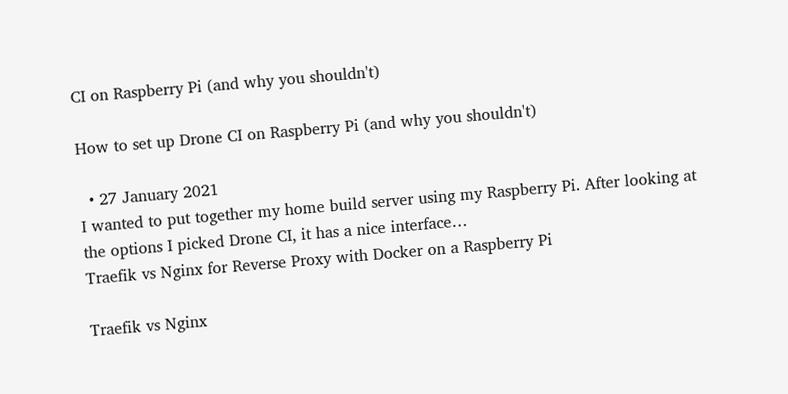CI on Raspberry Pi (and why you shouldn't)

How to set up Drone CI on Raspberry Pi (and why you shouldn't)

  • 27 January 2021
I wanted to put together my home build server using my Raspberry Pi. After looking at the options I picked Drone CI, it has a nice interface…
Traefik vs Nginx for Reverse Proxy with Docker on a Raspberry Pi

Traefik vs Nginx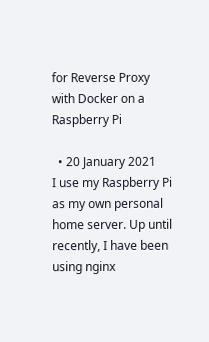for Reverse Proxy with Docker on a Raspberry Pi

  • 20 January 2021
I use my Raspberry Pi as my own personal home server. Up until recently, I have been using nginx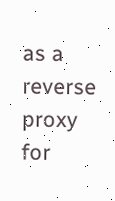as a reverse proxy for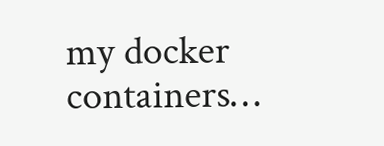my docker containers…